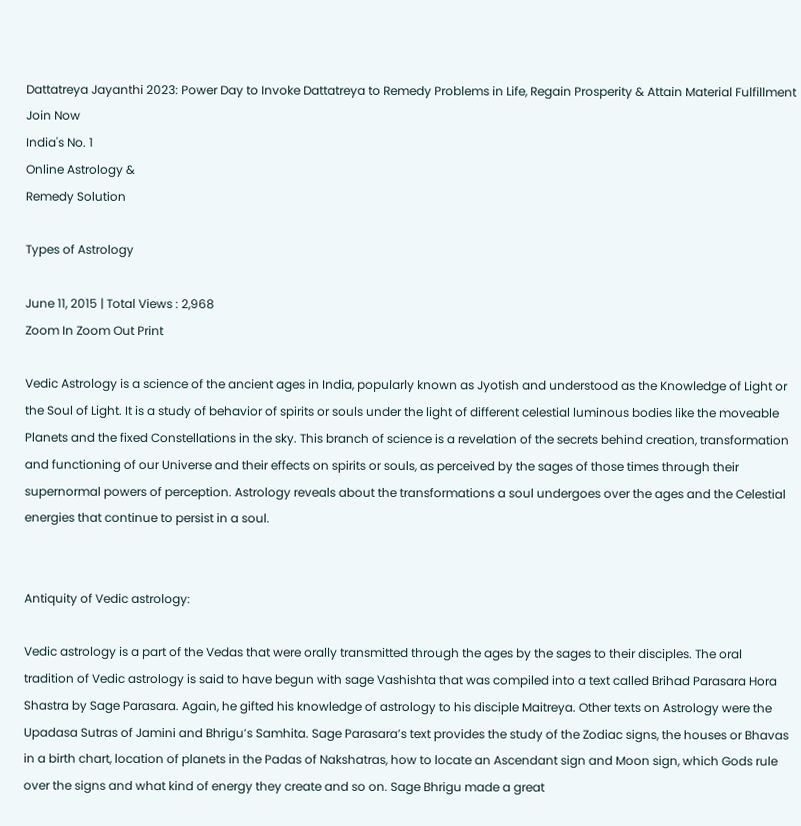Dattatreya Jayanthi 2023: Power Day to Invoke Dattatreya to Remedy Problems in Life, Regain Prosperity & Attain Material Fulfillment Join Now
India's No. 1
Online Astrology &
Remedy Solution

Types of Astrology

June 11, 2015 | Total Views : 2,968
Zoom In Zoom Out Print

Vedic Astrology is a science of the ancient ages in India, popularly known as Jyotish and understood as the Knowledge of Light or the Soul of Light. It is a study of behavior of spirits or souls under the light of different celestial luminous bodies like the moveable Planets and the fixed Constellations in the sky. This branch of science is a revelation of the secrets behind creation, transformation and functioning of our Universe and their effects on spirits or souls, as perceived by the sages of those times through their supernormal powers of perception. Astrology reveals about the transformations a soul undergoes over the ages and the Celestial energies that continue to persist in a soul.


Antiquity of Vedic astrology:

Vedic astrology is a part of the Vedas that were orally transmitted through the ages by the sages to their disciples. The oral tradition of Vedic astrology is said to have begun with sage Vashishta that was compiled into a text called Brihad Parasara Hora Shastra by Sage Parasara. Again, he gifted his knowledge of astrology to his disciple Maitreya. Other texts on Astrology were the Upadasa Sutras of Jamini and Bhrigu’s Samhita. Sage Parasara’s text provides the study of the Zodiac signs, the houses or Bhavas in a birth chart, location of planets in the Padas of Nakshatras, how to locate an Ascendant sign and Moon sign, which Gods rule over the signs and what kind of energy they create and so on. Sage Bhrigu made a great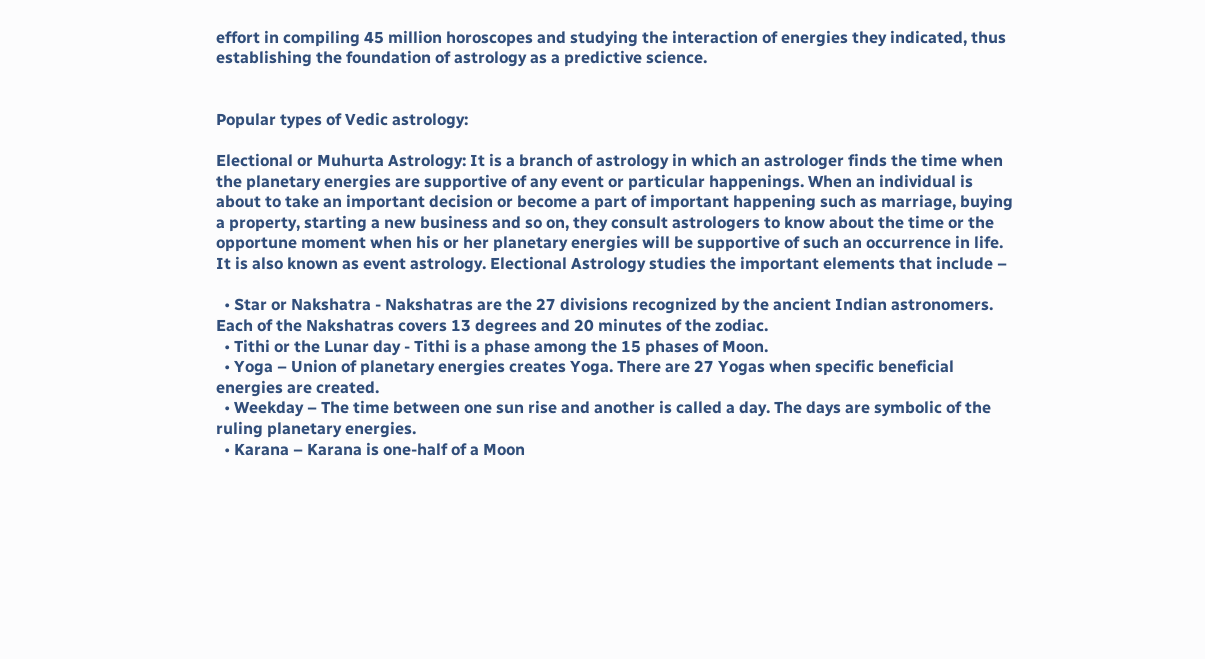effort in compiling 45 million horoscopes and studying the interaction of energies they indicated, thus establishing the foundation of astrology as a predictive science.


Popular types of Vedic astrology:

Electional or Muhurta Astrology: It is a branch of astrology in which an astrologer finds the time when the planetary energies are supportive of any event or particular happenings. When an individual is about to take an important decision or become a part of important happening such as marriage, buying a property, starting a new business and so on, they consult astrologers to know about the time or the opportune moment when his or her planetary energies will be supportive of such an occurrence in life. It is also known as event astrology. Electional Astrology studies the important elements that include –

  • Star or Nakshatra - Nakshatras are the 27 divisions recognized by the ancient Indian astronomers. Each of the Nakshatras covers 13 degrees and 20 minutes of the zodiac.
  • Tithi or the Lunar day - Tithi is a phase among the 15 phases of Moon.
  • Yoga – Union of planetary energies creates Yoga. There are 27 Yogas when specific beneficial energies are created.
  • Weekday – The time between one sun rise and another is called a day. The days are symbolic of the ruling planetary energies.
  • Karana – Karana is one-half of a Moon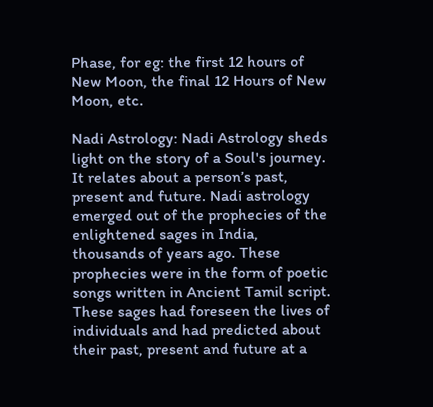Phase, for eg: the first 12 hours of New Moon, the final 12 Hours of New Moon, etc.

Nadi Astrology: Nadi Astrology sheds light on the story of a Soul's journey. It relates about a person’s past, present and future. Nadi astrology emerged out of the prophecies of the enlightened sages in India, thousands of years ago. These prophecies were in the form of poetic songs written in Ancient Tamil script. These sages had foreseen the lives of individuals and had predicted about their past, present and future at a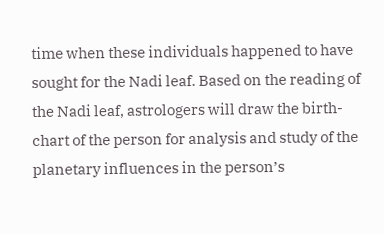time when these individuals happened to have sought for the Nadi leaf. Based on the reading of the Nadi leaf, astrologers will draw the birth-chart of the person for analysis and study of the planetary influences in the person’s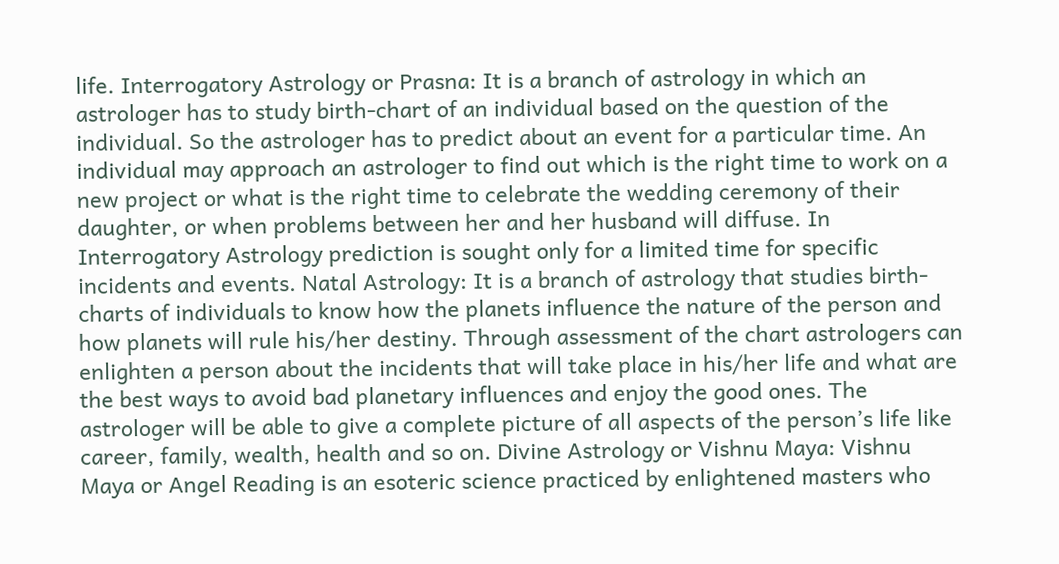life. Interrogatory Astrology or Prasna: It is a branch of astrology in which an astrologer has to study birth-chart of an individual based on the question of the individual. So the astrologer has to predict about an event for a particular time. An individual may approach an astrologer to find out which is the right time to work on a new project or what is the right time to celebrate the wedding ceremony of their daughter, or when problems between her and her husband will diffuse. In Interrogatory Astrology prediction is sought only for a limited time for specific incidents and events. Natal Astrology: It is a branch of astrology that studies birth-charts of individuals to know how the planets influence the nature of the person and how planets will rule his/her destiny. Through assessment of the chart astrologers can enlighten a person about the incidents that will take place in his/her life and what are the best ways to avoid bad planetary influences and enjoy the good ones. The astrologer will be able to give a complete picture of all aspects of the person’s life like career, family, wealth, health and so on. Divine Astrology or Vishnu Maya: Vishnu Maya or Angel Reading is an esoteric science practiced by enlightened masters who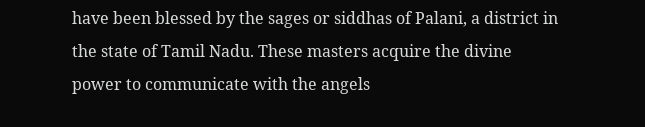have been blessed by the sages or siddhas of Palani, a district in the state of Tamil Nadu. These masters acquire the divine power to communicate with the angels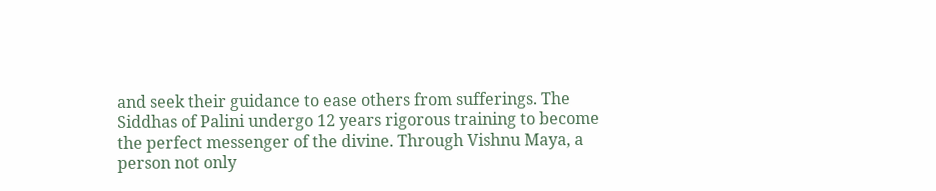and seek their guidance to ease others from sufferings. The Siddhas of Palini undergo 12 years rigorous training to become the perfect messenger of the divine. Through Vishnu Maya, a person not only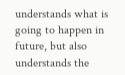understands what is going to happen in future, but also understands the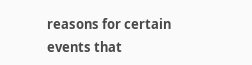reasons for certain events that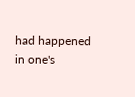had happened in one's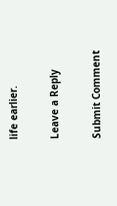life earlier.

Leave a Reply

Submit Comment